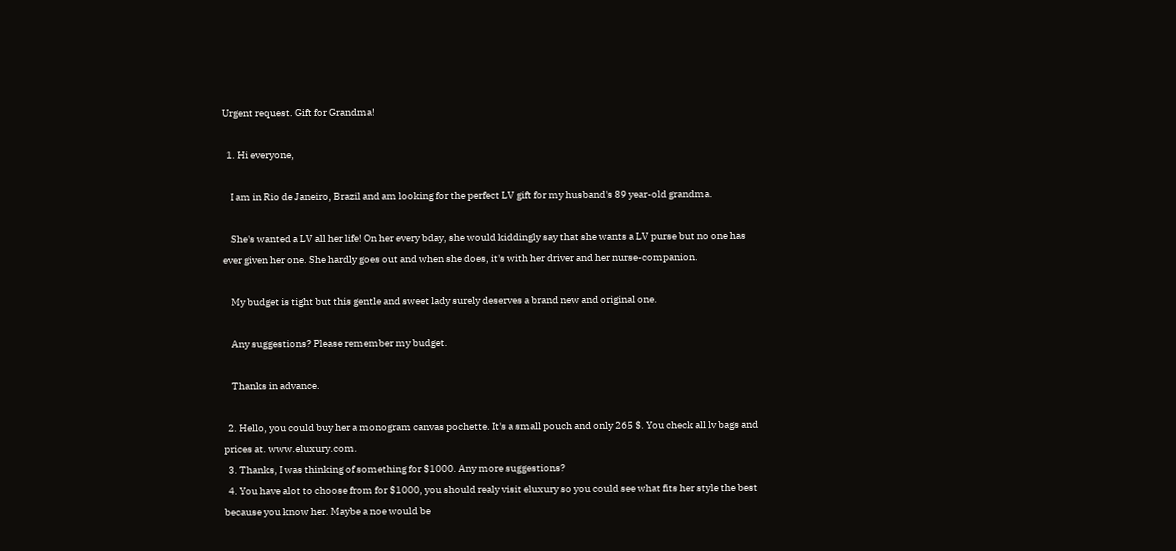Urgent request. Gift for Grandma!

  1. Hi everyone,

    I am in Rio de Janeiro, Brazil and am looking for the perfect LV gift for my husband's 89 year-old grandma.

    She's wanted a LV all her life! On her every bday, she would kiddingly say that she wants a LV purse but no one has ever given her one. She hardly goes out and when she does, it's with her driver and her nurse-companion.

    My budget is tight but this gentle and sweet lady surely deserves a brand new and original one.

    Any suggestions? Please remember my budget.

    Thanks in advance.

  2. Hello, you could buy her a monogram canvas pochette. It's a small pouch and only 265 $. You check all lv bags and prices at. www.eluxury.com.
  3. Thanks, I was thinking of something for $1000. Any more suggestions?
  4. You have alot to choose from for $1000, you should realy visit eluxury so you could see what fits her style the best because you know her. Maybe a noe would be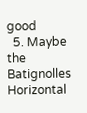good
  5. Maybe the Batignolles Horizontal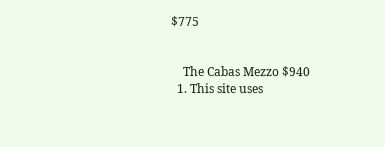$775


    The Cabas Mezzo $940
  1. This site uses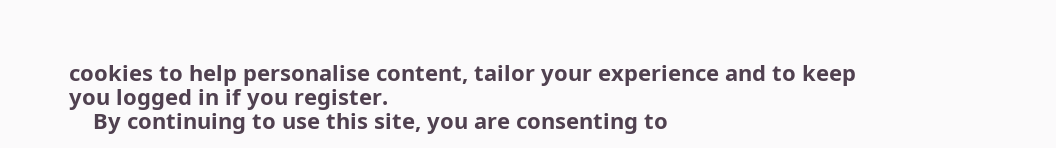cookies to help personalise content, tailor your experience and to keep you logged in if you register.
    By continuing to use this site, you are consenting to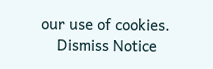our use of cookies.
    Dismiss Notice